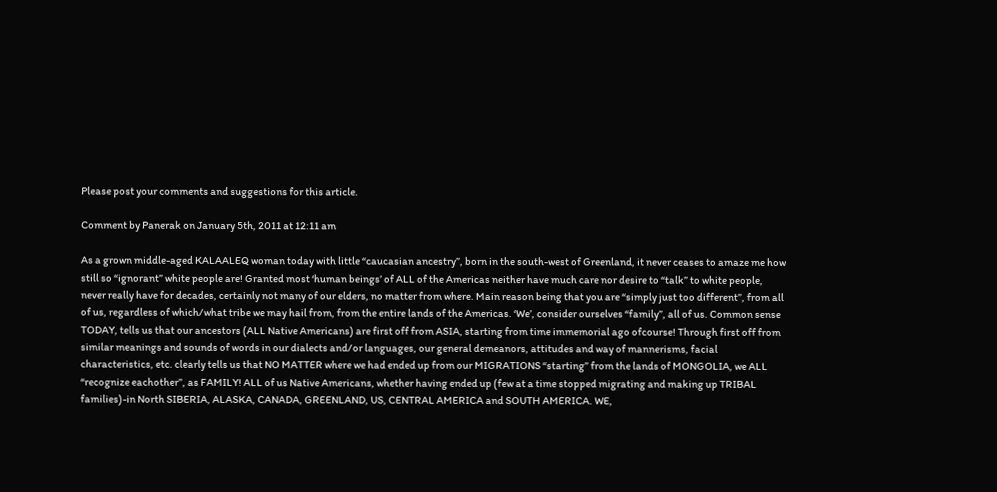Please post your comments and suggestions for this article.

Comment by Panerak on January 5th, 2011 at 12:11 am

As a grown middle-aged KALAALEQ woman today with little “caucasian ancestry”, born in the south-west of Greenland, it never ceases to amaze me how still so “ignorant” white people are! Granted most ‘human beings’ of ALL of the Americas neither have much care nor desire to “talk” to white people, never really have for decades, certainly not many of our elders, no matter from where. Main reason being that you are “simply just too different”, from all of us, regardless of which/what tribe we may hail from, from the entire lands of the Americas. ‘We’, consider ourselves “family”, all of us. Common sense TODAY, tells us that our ancestors (ALL Native Americans) are first off from ASIA, starting from time immemorial ago ofcourse! Through first off from similar meanings and sounds of words in our dialects and/or languages, our general demeanors, attitudes and way of mannerisms, facial characteristics, etc. clearly tells us that NO MATTER where we had ended up from our MIGRATIONS “starting” from the lands of MONGOLIA, we ALL “recognize eachother”, as FAMILY! ALL of us Native Americans, whether having ended up (few at a time stopped migrating and making up TRIBAL families)-in North SIBERIA, ALASKA, CANADA, GREENLAND, US, CENTRAL AMERICA and SOUTH AMERICA. WE,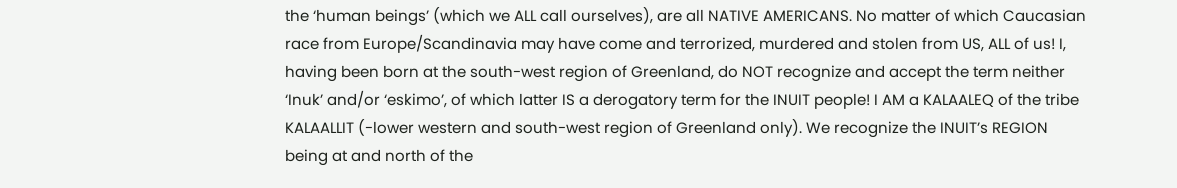the ‘human beings’ (which we ALL call ourselves), are all NATIVE AMERICANS. No matter of which Caucasian race from Europe/Scandinavia may have come and terrorized, murdered and stolen from US, ALL of us! I, having been born at the south-west region of Greenland, do NOT recognize and accept the term neither ‘Inuk’ and/or ‘eskimo’, of which latter IS a derogatory term for the INUIT people! I AM a KALAALEQ of the tribe KALAALLIT (-lower western and south-west region of Greenland only). We recognize the INUIT’s REGION being at and north of the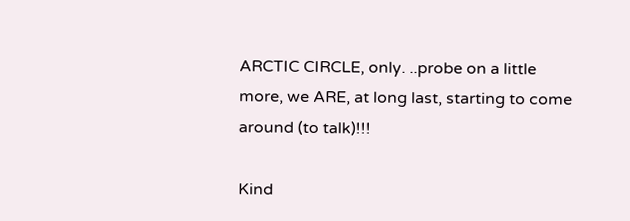ARCTIC CIRCLE, only. ..probe on a little more, we ARE, at long last, starting to come around (to talk)!!!

Kind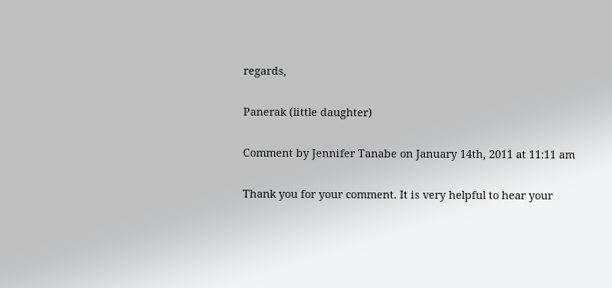regards,

Panerak (little daughter)

Comment by Jennifer Tanabe on January 14th, 2011 at 11:11 am

Thank you for your comment. It is very helpful to hear your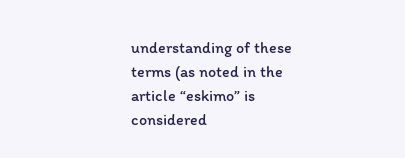understanding of these terms (as noted in the article “eskimo” is considered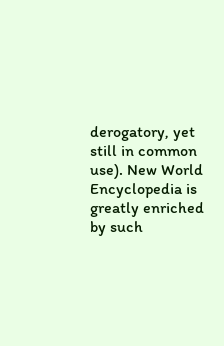derogatory, yet still in common use). New World Encyclopedia is greatly enriched by such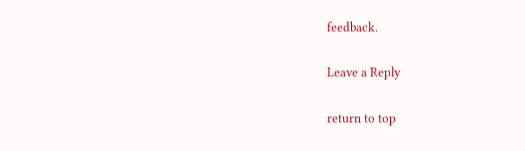feedback.

Leave a Reply

return to top